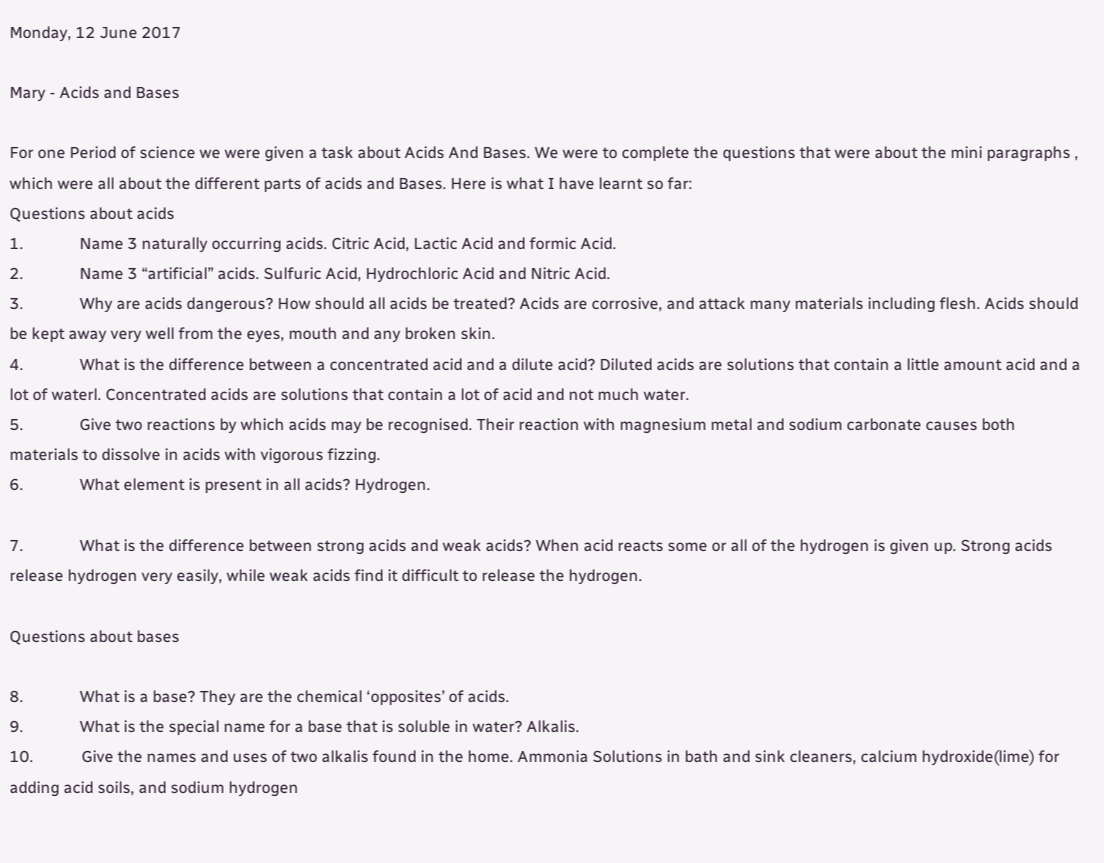Monday, 12 June 2017

Mary - Acids and Bases

For one Period of science we were given a task about Acids And Bases. We were to complete the questions that were about the mini paragraphs , which were all about the different parts of acids and Bases. Here is what I have learnt so far:
Questions about acids
1.              Name 3 naturally occurring acids. Citric Acid, Lactic Acid and formic Acid.
2.              Name 3 “artificial” acids. Sulfuric Acid, Hydrochloric Acid and Nitric Acid.
3.              Why are acids dangerous? How should all acids be treated? Acids are corrosive, and attack many materials including flesh. Acids should be kept away very well from the eyes, mouth and any broken skin.
4.              What is the difference between a concentrated acid and a dilute acid? Diluted acids are solutions that contain a little amount acid and a lot of waterl. Concentrated acids are solutions that contain a lot of acid and not much water.
5.              Give two reactions by which acids may be recognised. Their reaction with magnesium metal and sodium carbonate causes both materials to dissolve in acids with vigorous fizzing.
6.              What element is present in all acids? Hydrogen.

7.              What is the difference between strong acids and weak acids? When acid reacts some or all of the hydrogen is given up. Strong acids release hydrogen very easily, while weak acids find it difficult to release the hydrogen.

Questions about bases

8.              What is a base? They are the chemical ‘opposites’ of acids.
9.              What is the special name for a base that is soluble in water? Alkalis.
10.            Give the names and uses of two alkalis found in the home. Ammonia Solutions in bath and sink cleaners, calcium hydroxide(lime) for adding acid soils, and sodium hydrogen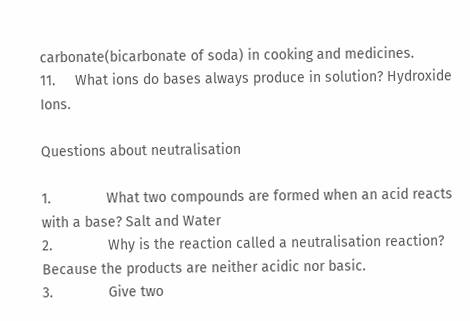carbonate(bicarbonate of soda) in cooking and medicines.
11.     What ions do bases always produce in solution? Hydroxide Ions.

Questions about neutralisation

1.              What two compounds are formed when an acid reacts with a base? Salt and Water
2.              Why is the reaction called a neutralisation reaction? Because the products are neither acidic nor basic.
3.              Give two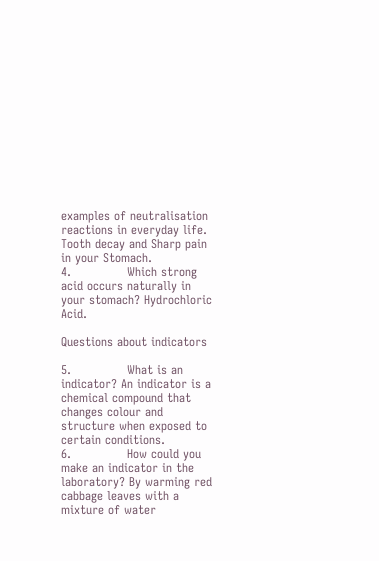examples of neutralisation reactions in everyday life. Tooth decay and Sharp pain in your Stomach.
4.              Which strong acid occurs naturally in your stomach? Hydrochloric Acid.

Questions about indicators

5.              What is an indicator? An indicator is a chemical compound that changes colour and structure when exposed to certain conditions.
6.              How could you make an indicator in the laboratory? By warming red cabbage leaves with a mixture of water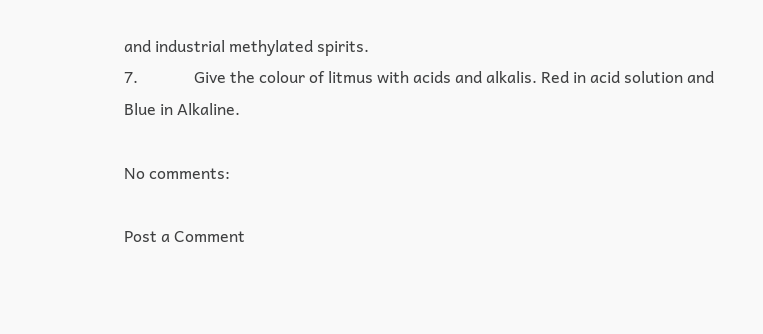and industrial methylated spirits.
7.              Give the colour of litmus with acids and alkalis. Red in acid solution and Blue in Alkaline.

No comments:

Post a Comment